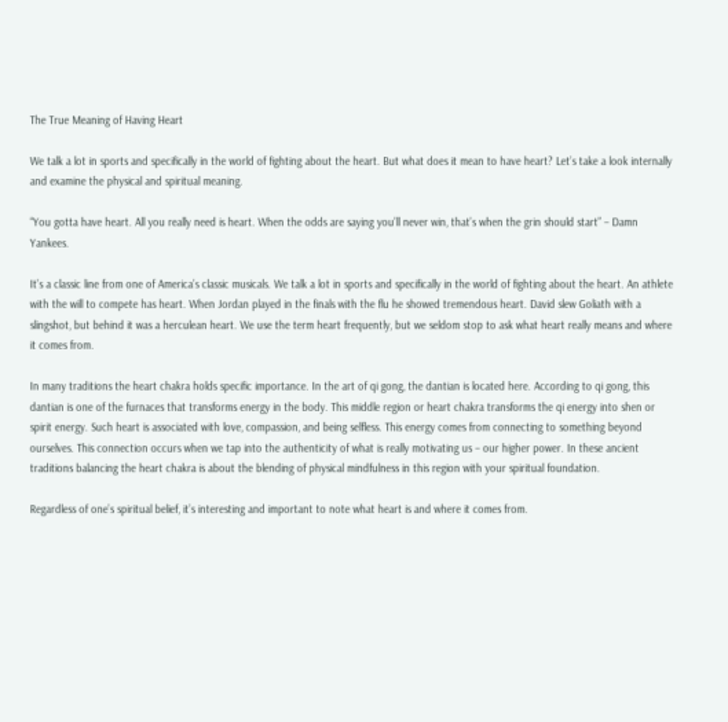The True Meaning of Having Heart

We talk a lot in sports and specifically in the world of fighting about the heart. But what does it mean to have heart? Let’s take a look internally and examine the physical and spiritual meaning.

“You gotta have heart. All you really need is heart. When the odds are saying you’ll never win, that’s when the grin should start” – Damn Yankees.

It’s a classic line from one of America’s classic musicals. We talk a lot in sports and specifically in the world of fighting about the heart. An athlete with the will to compete has heart. When Jordan played in the finals with the flu he showed tremendous heart. David slew Goliath with a slingshot, but behind it was a herculean heart. We use the term heart frequently, but we seldom stop to ask what heart really means and where it comes from.

In many traditions the heart chakra holds specific importance. In the art of qi gong, the dantian is located here. According to qi gong, this dantian is one of the furnaces that transforms energy in the body. This middle region or heart chakra transforms the qi energy into shen or spirit energy. Such heart is associated with love, compassion, and being selfless. This energy comes from connecting to something beyond ourselves. This connection occurs when we tap into the authenticity of what is really motivating us – our higher power. In these ancient traditions balancing the heart chakra is about the blending of physical mindfulness in this region with your spiritual foundation.

Regardless of one’s spiritual belief, it’s interesting and important to note what heart is and where it comes from.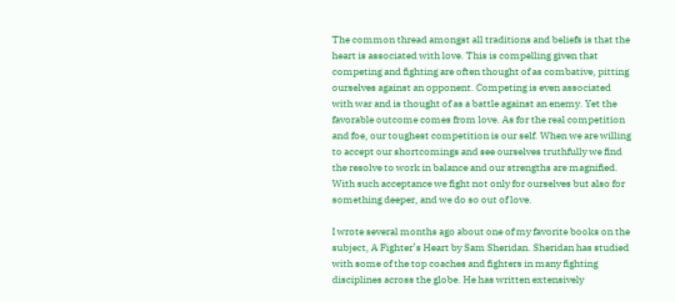The common thread amongst all traditions and beliefs is that the heart is associated with love. This is compelling given that competing and fighting are often thought of as combative, pitting ourselves against an opponent. Competing is even associated with war and is thought of as a battle against an enemy. Yet the favorable outcome comes from love. As for the real competition and foe, our toughest competition is our self. When we are willing to accept our shortcomings and see ourselves truthfully we find the resolve to work in balance and our strengths are magnified. With such acceptance we fight not only for ourselves but also for something deeper, and we do so out of love.

I wrote several months ago about one of my favorite books on the subject, A Fighter’s Heart by Sam Sheridan. Sheridan has studied with some of the top coaches and fighters in many fighting disciplines across the globe. He has written extensively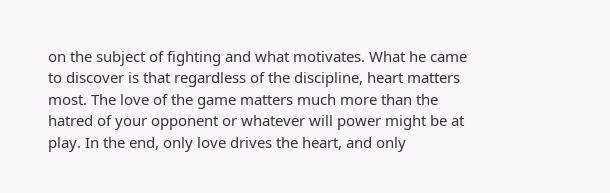on the subject of fighting and what motivates. What he came to discover is that regardless of the discipline, heart matters most. The love of the game matters much more than the hatred of your opponent or whatever will power might be at play. In the end, only love drives the heart, and only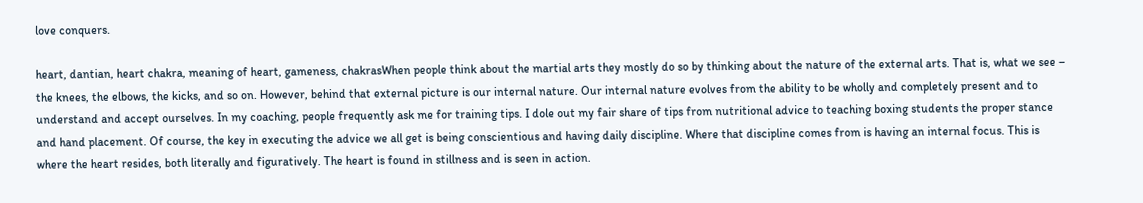love conquers.

heart, dantian, heart chakra, meaning of heart, gameness, chakrasWhen people think about the martial arts they mostly do so by thinking about the nature of the external arts. That is, what we see – the knees, the elbows, the kicks, and so on. However, behind that external picture is our internal nature. Our internal nature evolves from the ability to be wholly and completely present and to understand and accept ourselves. In my coaching, people frequently ask me for training tips. I dole out my fair share of tips from nutritional advice to teaching boxing students the proper stance and hand placement. Of course, the key in executing the advice we all get is being conscientious and having daily discipline. Where that discipline comes from is having an internal focus. This is where the heart resides, both literally and figuratively. The heart is found in stillness and is seen in action.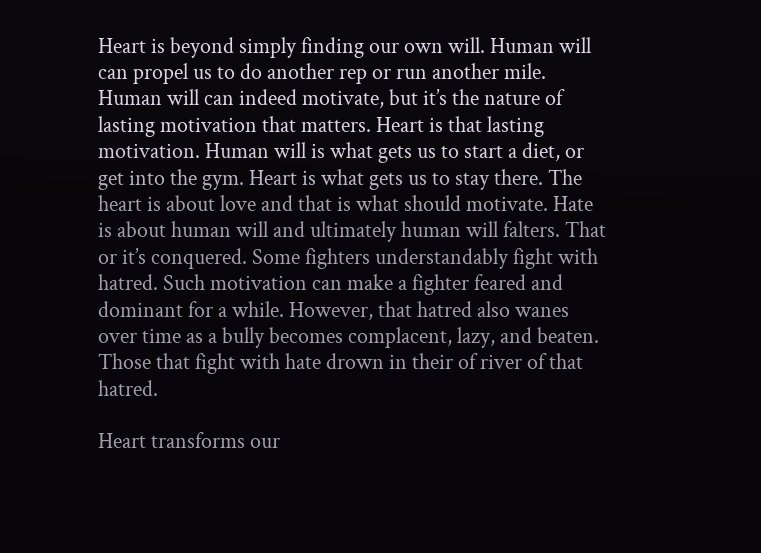Heart is beyond simply finding our own will. Human will can propel us to do another rep or run another mile. Human will can indeed motivate, but it’s the nature of lasting motivation that matters. Heart is that lasting motivation. Human will is what gets us to start a diet, or get into the gym. Heart is what gets us to stay there. The heart is about love and that is what should motivate. Hate is about human will and ultimately human will falters. That or it’s conquered. Some fighters understandably fight with hatred. Such motivation can make a fighter feared and dominant for a while. However, that hatred also wanes over time as a bully becomes complacent, lazy, and beaten. Those that fight with hate drown in their of river of that hatred.

Heart transforms our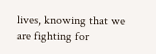lives, knowing that we are fighting for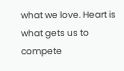what we love. Heart is what gets us to compete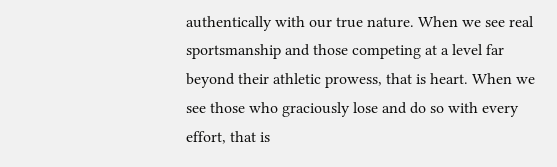authentically with our true nature. When we see real sportsmanship and those competing at a level far beyond their athletic prowess, that is heart. When we see those who graciously lose and do so with every effort, that is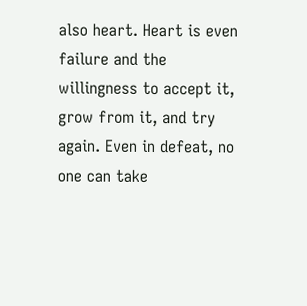also heart. Heart is even failure and the willingness to accept it, grow from it, and try again. Even in defeat, no one can take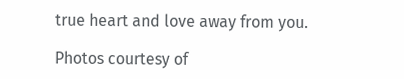true heart and love away from you.

Photos courtesy of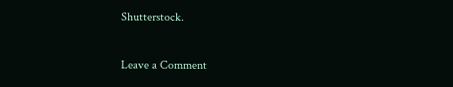Shutterstock.

Leave a Comment